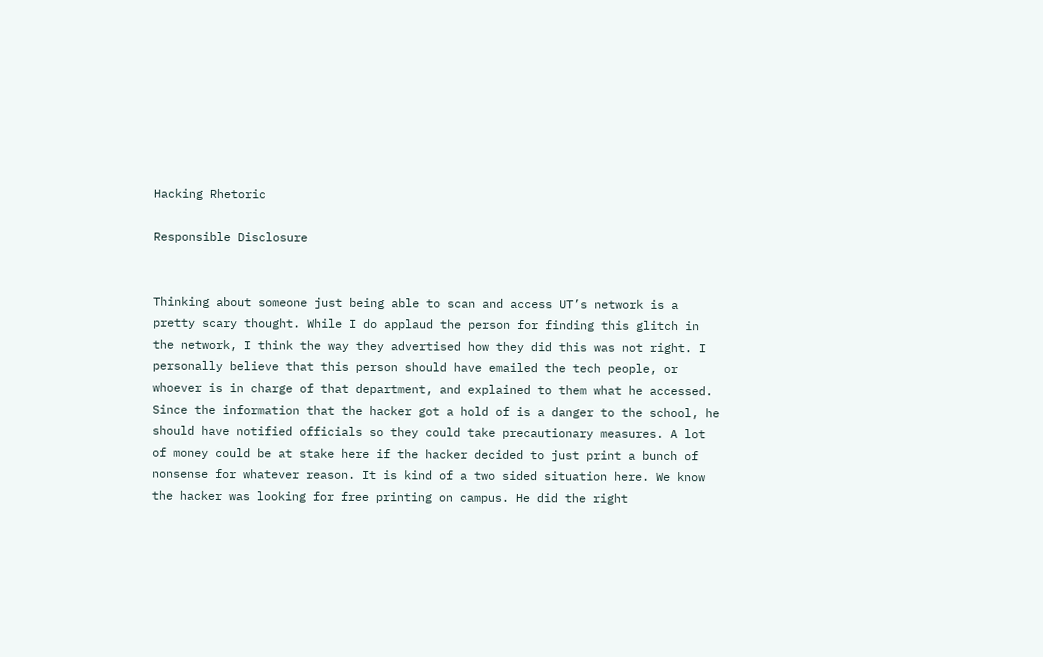Hacking Rhetoric

Responsible Disclosure


Thinking about someone just being able to scan and access UT’s network is a pretty scary thought. While I do applaud the person for finding this glitch in the network, I think the way they advertised how they did this was not right. I personally believe that this person should have emailed the tech people, or whoever is in charge of that department, and explained to them what he accessed. Since the information that the hacker got a hold of is a danger to the school, he should have notified officials so they could take precautionary measures. A lot of money could be at stake here if the hacker decided to just print a bunch of nonsense for whatever reason. It is kind of a two sided situation here. We know the hacker was looking for free printing on campus. He did the right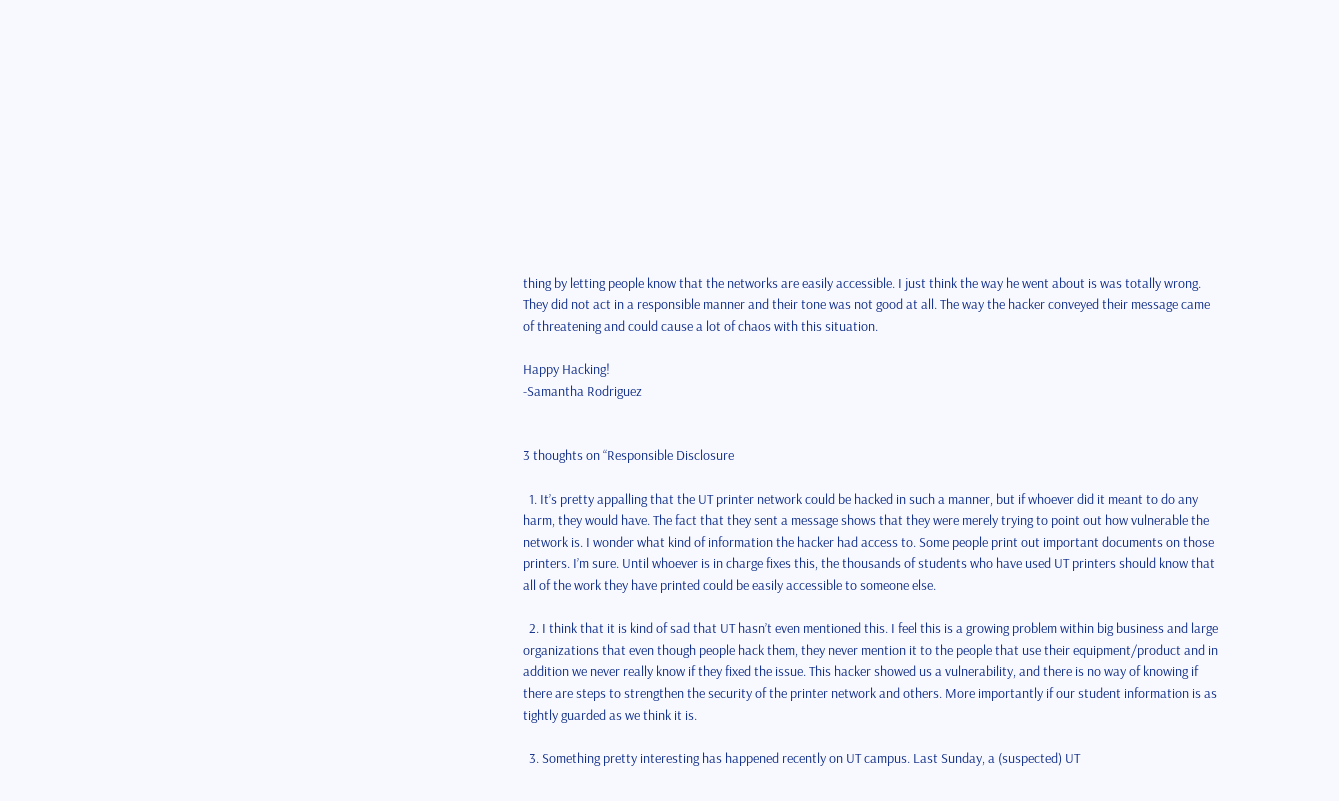thing by letting people know that the networks are easily accessible. I just think the way he went about is was totally wrong. They did not act in a responsible manner and their tone was not good at all. The way the hacker conveyed their message came of threatening and could cause a lot of chaos with this situation.

Happy Hacking!
-Samantha Rodriguez


3 thoughts on “Responsible Disclosure

  1. It’s pretty appalling that the UT printer network could be hacked in such a manner, but if whoever did it meant to do any harm, they would have. The fact that they sent a message shows that they were merely trying to point out how vulnerable the network is. I wonder what kind of information the hacker had access to. Some people print out important documents on those printers. I’m sure. Until whoever is in charge fixes this, the thousands of students who have used UT printers should know that all of the work they have printed could be easily accessible to someone else.

  2. I think that it is kind of sad that UT hasn’t even mentioned this. I feel this is a growing problem within big business and large organizations that even though people hack them, they never mention it to the people that use their equipment/product and in addition we never really know if they fixed the issue. This hacker showed us a vulnerability, and there is no way of knowing if there are steps to strengthen the security of the printer network and others. More importantly if our student information is as tightly guarded as we think it is.

  3. Something pretty interesting has happened recently on UT campus. Last Sunday, a (suspected) UT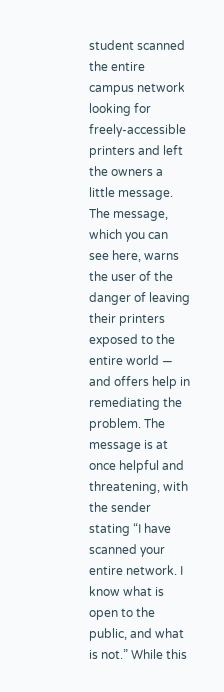student scanned the entire campus network looking for freely-accessible printers and left the owners a little message. The message, which you can see here, warns the user of the danger of leaving their printers exposed to the entire world — and offers help in remediating the problem. The message is at once helpful and threatening, with the sender stating “I have scanned your entire network. I know what is open to the public, and what is not.” While this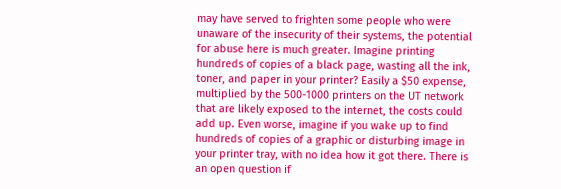may have served to frighten some people who were unaware of the insecurity of their systems, the potential for abuse here is much greater. Imagine printing hundreds of copies of a black page, wasting all the ink, toner, and paper in your printer? Easily a $50 expense, multiplied by the 500-1000 printers on the UT network that are likely exposed to the internet, the costs could add up. Even worse, imagine if you wake up to find hundreds of copies of a graphic or disturbing image in your printer tray, with no idea how it got there. There is an open question if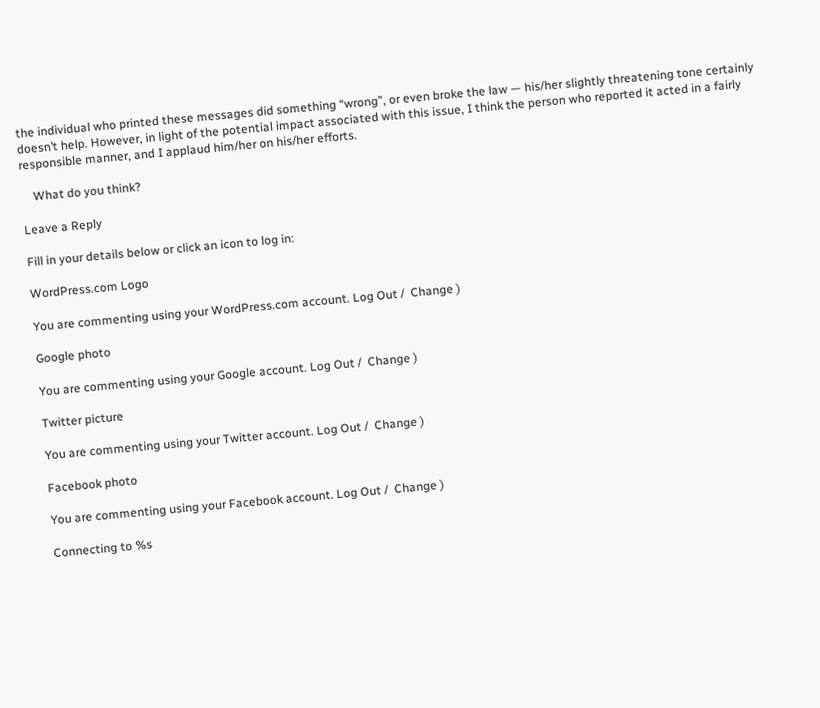the individual who printed these messages did something “wrong”, or even broke the law — his/her slightly threatening tone certainly doesn’t help. However, in light of the potential impact associated with this issue, I think the person who reported it acted in a fairly responsible manner, and I applaud him/her on his/her efforts.

    What do you think?

Leave a Reply

Fill in your details below or click an icon to log in:

WordPress.com Logo

You are commenting using your WordPress.com account. Log Out /  Change )

Google photo

You are commenting using your Google account. Log Out /  Change )

Twitter picture

You are commenting using your Twitter account. Log Out /  Change )

Facebook photo

You are commenting using your Facebook account. Log Out /  Change )

Connecting to %s